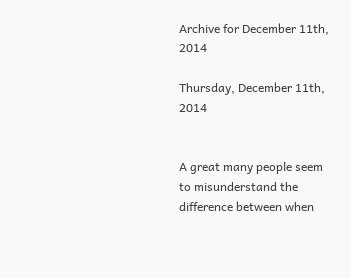Archive for December 11th, 2014

Thursday, December 11th, 2014


A great many people seem to misunderstand the difference between when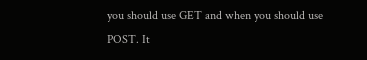you should use GET and when you should use POST. It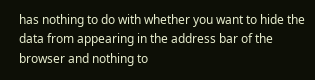has nothing to do with whether you want to hide the data from appearing in the address bar of the browser and nothing to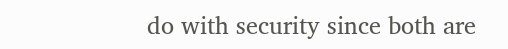do with security since both are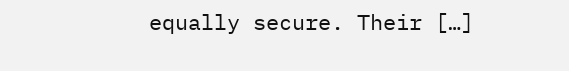equally secure. Their […]